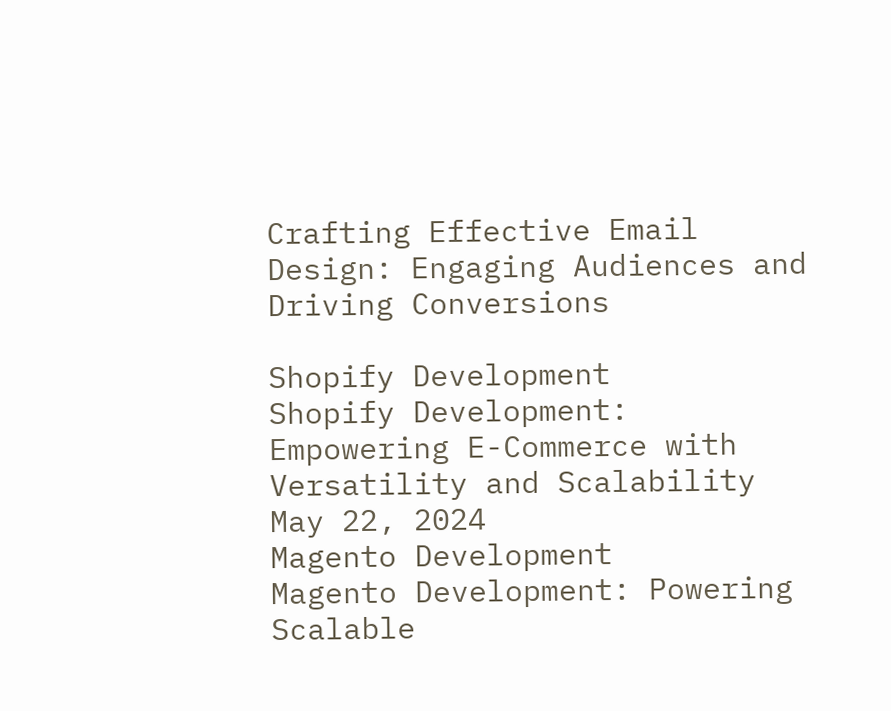Crafting Effective Email Design: Engaging Audiences and Driving Conversions

Shopify Development
Shopify Development: Empowering E-Commerce with Versatility and Scalability
May 22, 2024
Magento Development
Magento Development: Powering Scalable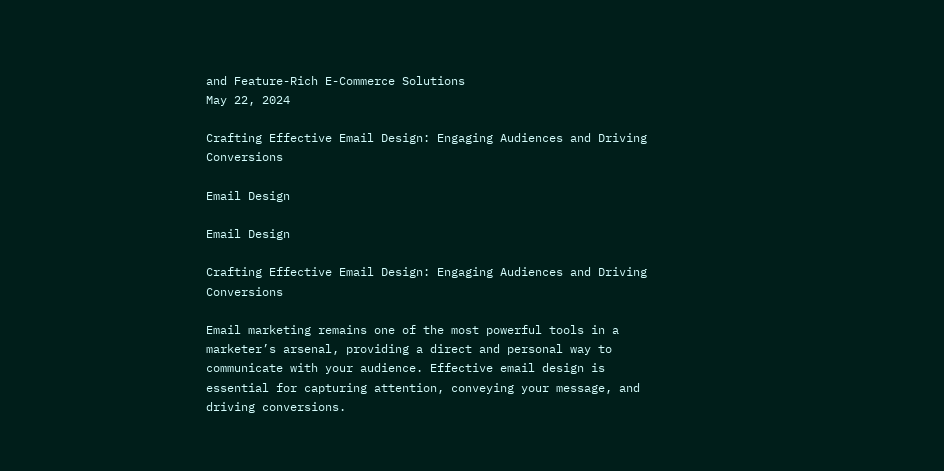and Feature-Rich E-Commerce Solutions
May 22, 2024

Crafting Effective Email Design: Engaging Audiences and Driving Conversions

Email Design

Email Design

Crafting Effective Email Design: Engaging Audiences and Driving Conversions

Email marketing remains one of the most powerful tools in a marketer’s arsenal, providing a direct and personal way to communicate with your audience. Effective email design is essential for capturing attention, conveying your message, and driving conversions.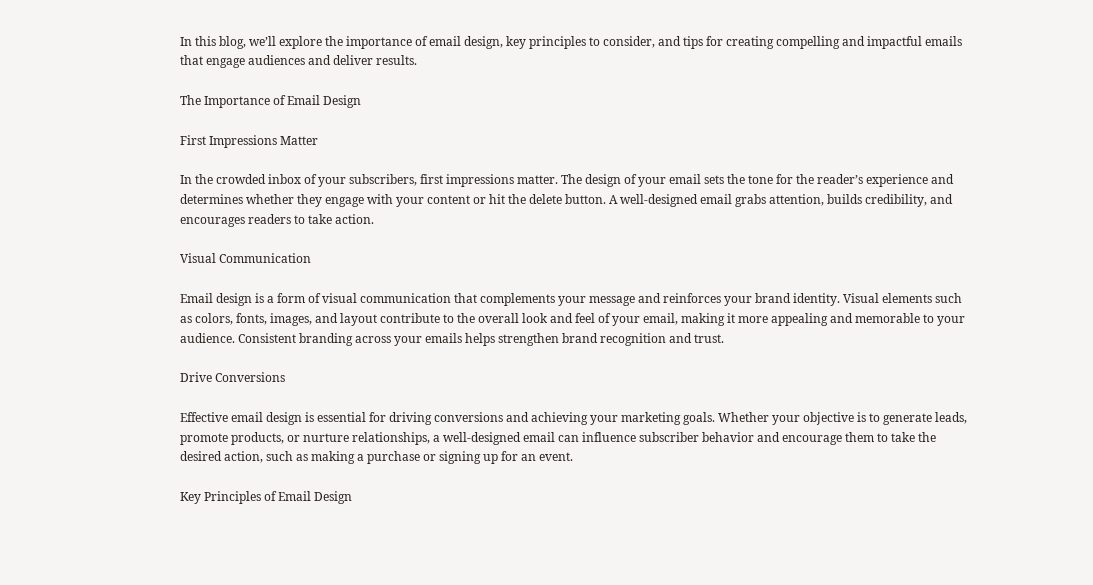In this blog, we’ll explore the importance of email design, key principles to consider, and tips for creating compelling and impactful emails that engage audiences and deliver results.

The Importance of Email Design

First Impressions Matter

In the crowded inbox of your subscribers, first impressions matter. The design of your email sets the tone for the reader’s experience and determines whether they engage with your content or hit the delete button. A well-designed email grabs attention, builds credibility, and encourages readers to take action.

Visual Communication

Email design is a form of visual communication that complements your message and reinforces your brand identity. Visual elements such as colors, fonts, images, and layout contribute to the overall look and feel of your email, making it more appealing and memorable to your audience. Consistent branding across your emails helps strengthen brand recognition and trust.

Drive Conversions

Effective email design is essential for driving conversions and achieving your marketing goals. Whether your objective is to generate leads, promote products, or nurture relationships, a well-designed email can influence subscriber behavior and encourage them to take the desired action, such as making a purchase or signing up for an event.

Key Principles of Email Design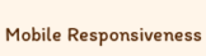Mobile Responsiveness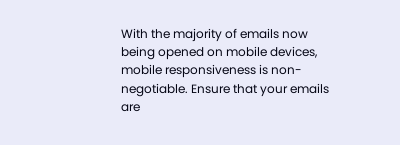With the majority of emails now being opened on mobile devices, mobile responsiveness is non-negotiable. Ensure that your emails are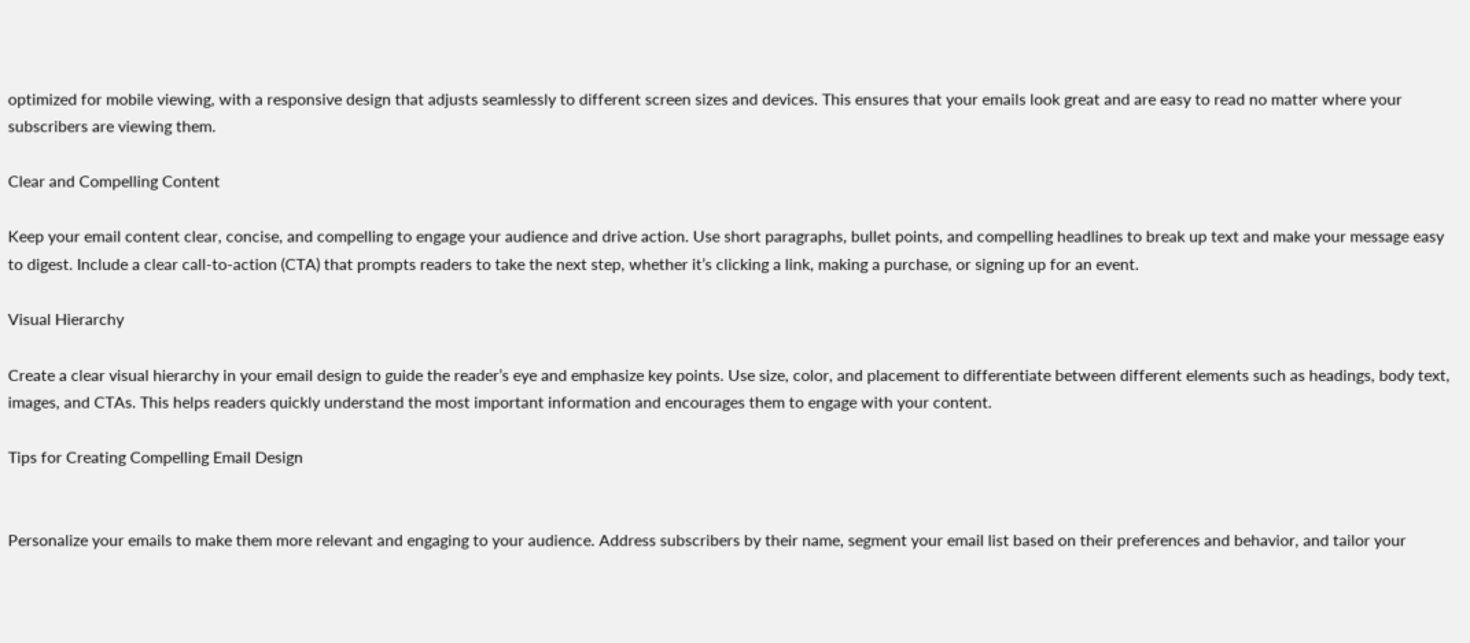optimized for mobile viewing, with a responsive design that adjusts seamlessly to different screen sizes and devices. This ensures that your emails look great and are easy to read no matter where your subscribers are viewing them.

Clear and Compelling Content

Keep your email content clear, concise, and compelling to engage your audience and drive action. Use short paragraphs, bullet points, and compelling headlines to break up text and make your message easy to digest. Include a clear call-to-action (CTA) that prompts readers to take the next step, whether it’s clicking a link, making a purchase, or signing up for an event.

Visual Hierarchy

Create a clear visual hierarchy in your email design to guide the reader’s eye and emphasize key points. Use size, color, and placement to differentiate between different elements such as headings, body text, images, and CTAs. This helps readers quickly understand the most important information and encourages them to engage with your content.

Tips for Creating Compelling Email Design


Personalize your emails to make them more relevant and engaging to your audience. Address subscribers by their name, segment your email list based on their preferences and behavior, and tailor your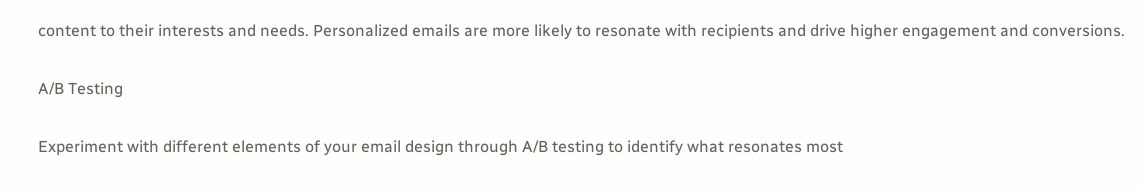content to their interests and needs. Personalized emails are more likely to resonate with recipients and drive higher engagement and conversions.

A/B Testing

Experiment with different elements of your email design through A/B testing to identify what resonates most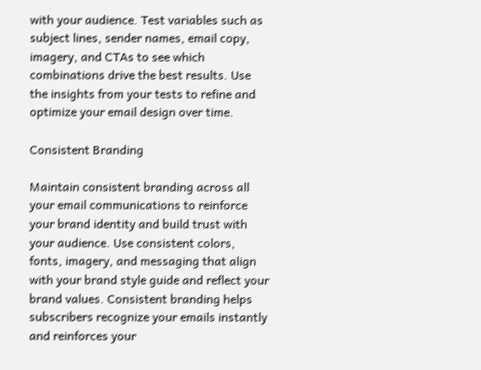with your audience. Test variables such as subject lines, sender names, email copy, imagery, and CTAs to see which combinations drive the best results. Use the insights from your tests to refine and optimize your email design over time.

Consistent Branding

Maintain consistent branding across all your email communications to reinforce your brand identity and build trust with your audience. Use consistent colors, fonts, imagery, and messaging that align with your brand style guide and reflect your brand values. Consistent branding helps subscribers recognize your emails instantly and reinforces your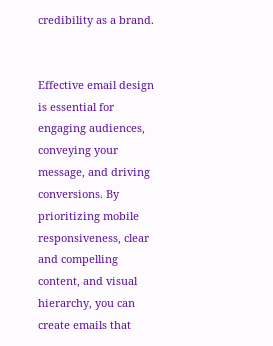credibility as a brand.


Effective email design is essential for engaging audiences, conveying your message, and driving conversions. By prioritizing mobile responsiveness, clear and compelling content, and visual hierarchy, you can create emails that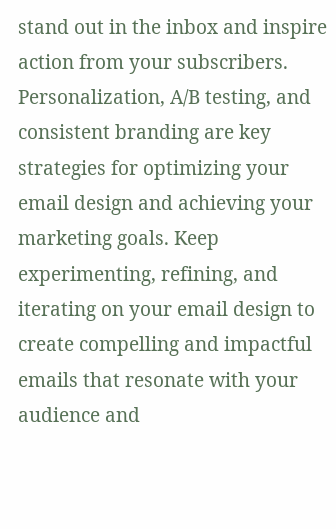stand out in the inbox and inspire action from your subscribers. Personalization, A/B testing, and consistent branding are key strategies for optimizing your email design and achieving your marketing goals. Keep experimenting, refining, and iterating on your email design to create compelling and impactful emails that resonate with your audience and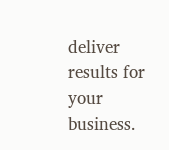deliver results for your business.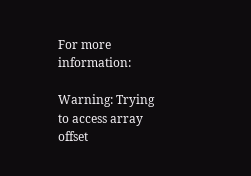For more information:

Warning: Trying to access array offset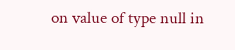on value of type null in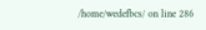/home/wedefbcs/ on line 286